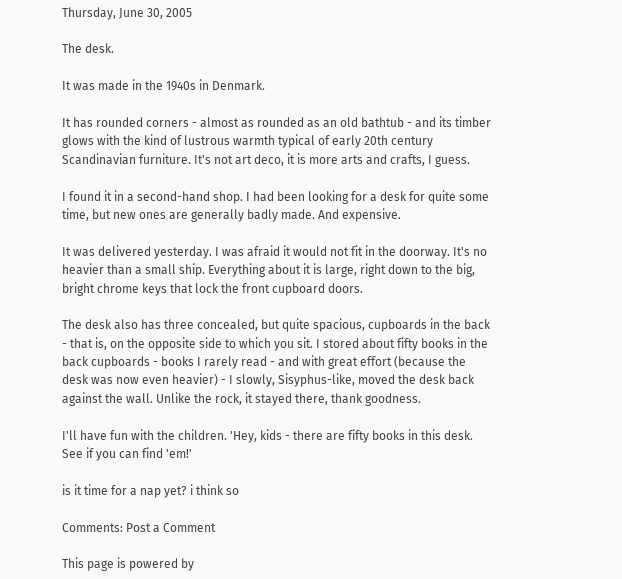Thursday, June 30, 2005

The desk.

It was made in the 1940s in Denmark.

It has rounded corners - almost as rounded as an old bathtub - and its timber glows with the kind of lustrous warmth typical of early 20th century Scandinavian furniture. It's not art deco, it is more arts and crafts, I guess.

I found it in a second-hand shop. I had been looking for a desk for quite some time, but new ones are generally badly made. And expensive.

It was delivered yesterday. I was afraid it would not fit in the doorway. It's no heavier than a small ship. Everything about it is large, right down to the big, bright chrome keys that lock the front cupboard doors.

The desk also has three concealed, but quite spacious, cupboards in the back - that is, on the opposite side to which you sit. I stored about fifty books in the back cupboards - books I rarely read - and with great effort (because the desk was now even heavier) - I slowly, Sisyphus-like, moved the desk back against the wall. Unlike the rock, it stayed there, thank goodness.

I'll have fun with the children. 'Hey, kids - there are fifty books in this desk. See if you can find 'em!'

is it time for a nap yet? i think so

Comments: Post a Comment

This page is powered by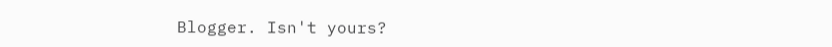Blogger. Isn't yours?